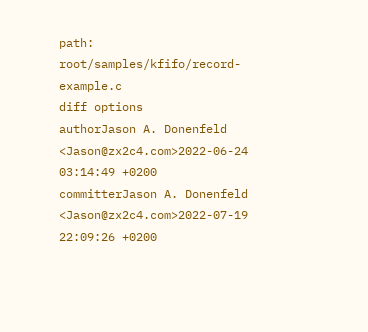path: root/samples/kfifo/record-example.c
diff options
authorJason A. Donenfeld <Jason@zx2c4.com>2022-06-24 03:14:49 +0200
committerJason A. Donenfeld <Jason@zx2c4.com>2022-07-19 22:09:26 +0200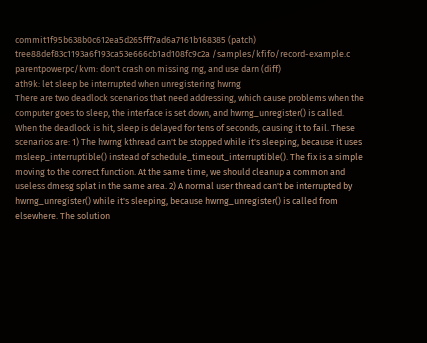commit1f95b638b0c612ea5d265fff7ad6a7161b168385 (patch)
tree88def83c1193a6f193ca53e666cb1ad108fc9c2a /samples/kfifo/record-example.c
parentpowerpc/kvm: don't crash on missing rng, and use darn (diff)
ath9k: let sleep be interrupted when unregistering hwrng
There are two deadlock scenarios that need addressing, which cause problems when the computer goes to sleep, the interface is set down, and hwrng_unregister() is called. When the deadlock is hit, sleep is delayed for tens of seconds, causing it to fail. These scenarios are: 1) The hwrng kthread can't be stopped while it's sleeping, because it uses msleep_interruptible() instead of schedule_timeout_interruptible(). The fix is a simple moving to the correct function. At the same time, we should cleanup a common and useless dmesg splat in the same area. 2) A normal user thread can't be interrupted by hwrng_unregister() while it's sleeping, because hwrng_unregister() is called from elsewhere. The solution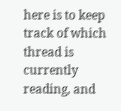here is to keep track of which thread is currently reading, and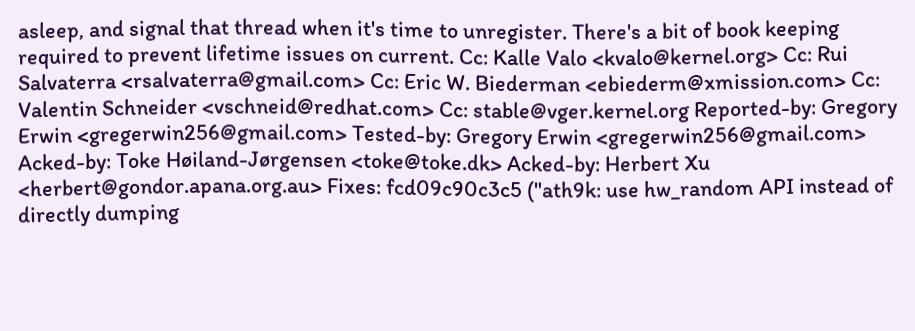asleep, and signal that thread when it's time to unregister. There's a bit of book keeping required to prevent lifetime issues on current. Cc: Kalle Valo <kvalo@kernel.org> Cc: Rui Salvaterra <rsalvaterra@gmail.com> Cc: Eric W. Biederman <ebiederm@xmission.com> Cc: Valentin Schneider <vschneid@redhat.com> Cc: stable@vger.kernel.org Reported-by: Gregory Erwin <gregerwin256@gmail.com> Tested-by: Gregory Erwin <gregerwin256@gmail.com> Acked-by: Toke Høiland-Jørgensen <toke@toke.dk> Acked-by: Herbert Xu <herbert@gondor.apana.org.au> Fixes: fcd09c90c3c5 ("ath9k: use hw_random API instead of directly dumping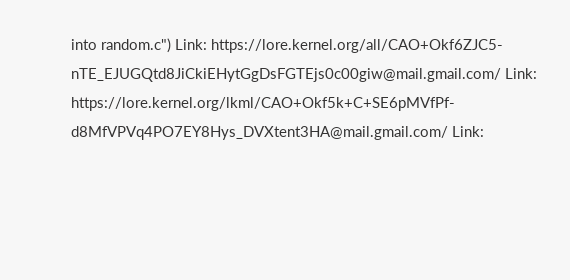into random.c") Link: https://lore.kernel.org/all/CAO+Okf6ZJC5-nTE_EJUGQtd8JiCkiEHytGgDsFGTEjs0c00giw@mail.gmail.com/ Link: https://lore.kernel.org/lkml/CAO+Okf5k+C+SE6pMVfPf-d8MfVPVq4PO7EY8Hys_DVXtent3HA@mail.gmail.com/ Link: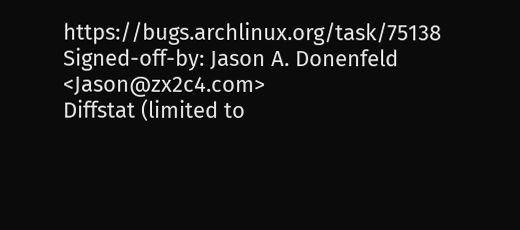https://bugs.archlinux.org/task/75138 Signed-off-by: Jason A. Donenfeld <Jason@zx2c4.com>
Diffstat (limited to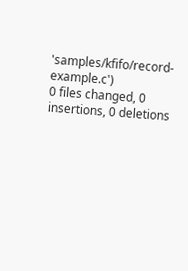'samples/kfifo/record-example.c')
0 files changed, 0 insertions, 0 deletions